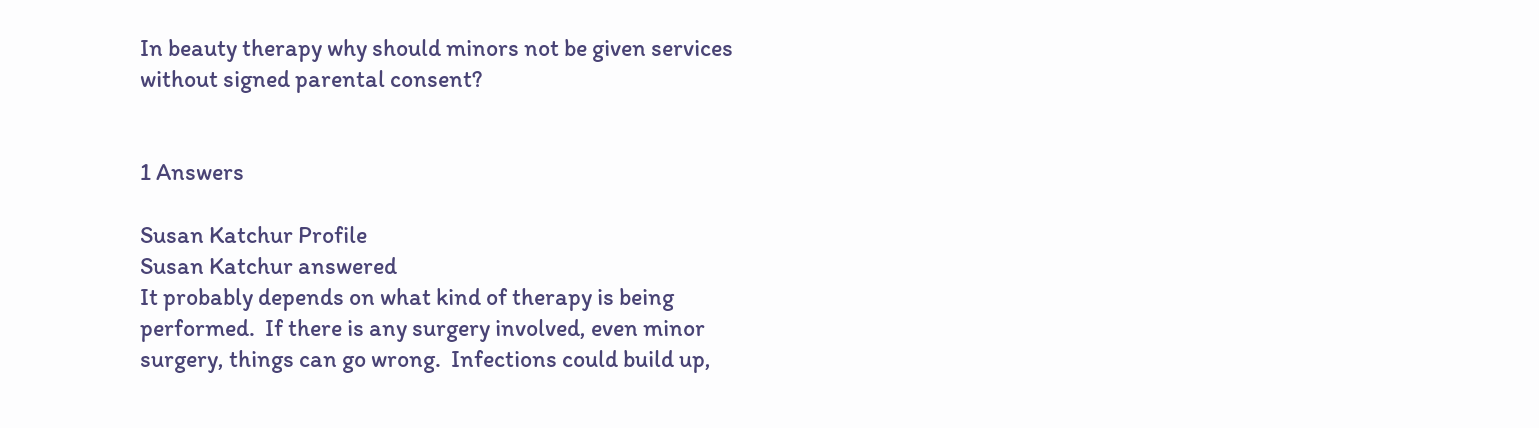In beauty therapy why should minors not be given services without signed parental consent?


1 Answers

Susan Katchur Profile
Susan Katchur answered
It probably depends on what kind of therapy is being performed.  If there is any surgery involved, even minor surgery, things can go wrong.  Infections could build up,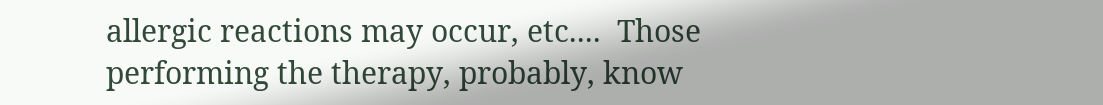allergic reactions may occur, etc....  Those performing the therapy, probably, know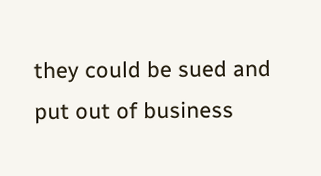they could be sued and put out of business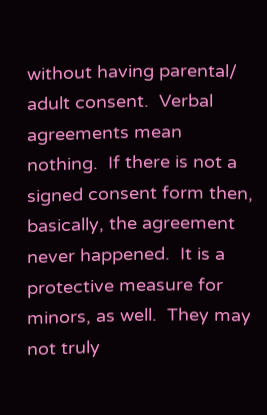without having parental/ adult consent.  Verbal agreements mean nothing.  If there is not a signed consent form then, basically, the agreement never happened.  It is a protective measure for minors, as well.  They may not truly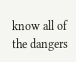know all of the dangers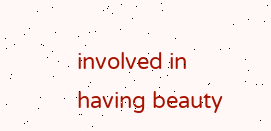involved in having beauty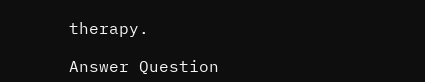therapy.

Answer Question